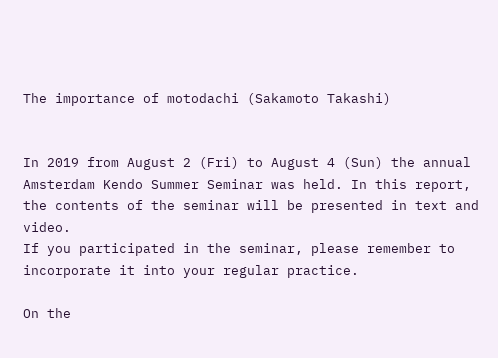The importance of motodachi (Sakamoto Takashi)


In 2019 from August 2 (Fri) to August 4 (Sun) the annual Amsterdam Kendo Summer Seminar was held. In this report, the contents of the seminar will be presented in text and video.
If you participated in the seminar, please remember to incorporate it into your regular practice.

On the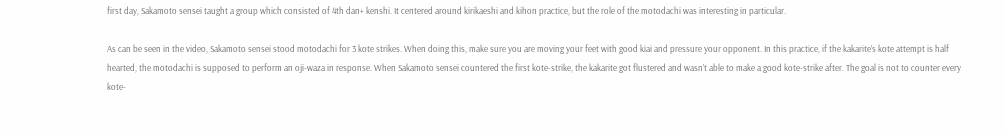first day, Sakamoto sensei taught a group which consisted of 4th dan+ kenshi. It centered around kirikaeshi and kihon practice, but the role of the motodachi was interesting in particular.

As can be seen in the video, Sakamoto sensei stood motodachi for 3 kote strikes. When doing this, make sure you are moving your feet with good kiai and pressure your opponent. In this practice, if the kakarite’s kote attempt is half hearted, the motodachi is supposed to perform an oji-waza in response. When Sakamoto sensei countered the first kote-strike, the kakarite got flustered and wasn’t able to make a good kote-strike after. The goal is not to counter every kote-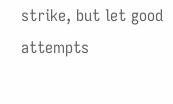strike, but let good attempts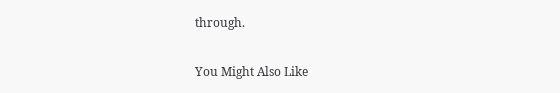through.

You Might Also Like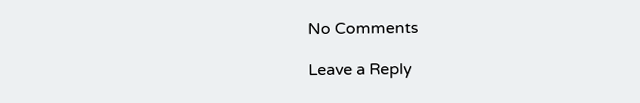No Comments

Leave a Reply